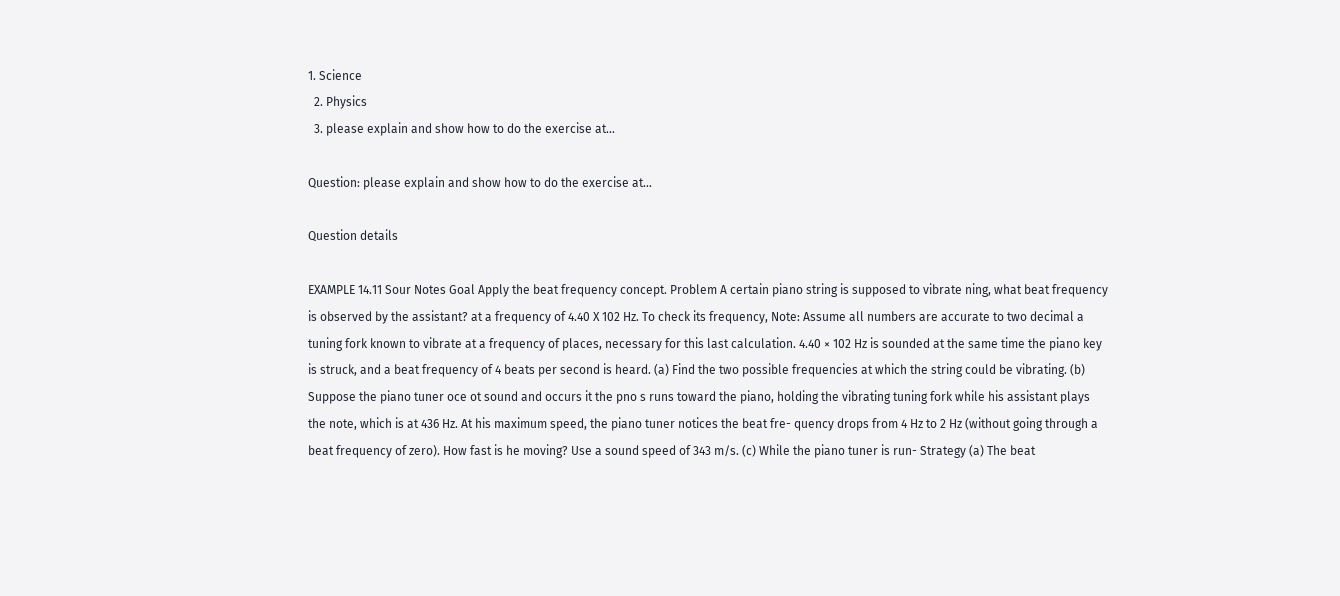1. Science
  2. Physics
  3. please explain and show how to do the exercise at...

Question: please explain and show how to do the exercise at...

Question details

EXAMPLE 14.11 Sour Notes Goal Apply the beat frequency concept. Problem A certain piano string is supposed to vibrate ning, what beat frequency is observed by the assistant? at a frequency of 4.40 X 102 Hz. To check its frequency, Note: Assume all numbers are accurate to two decimal a tuning fork known to vibrate at a frequency of places, necessary for this last calculation. 4.40 × 102 Hz is sounded at the same time the piano key is struck, and a beat frequency of 4 beats per second is heard. (a) Find the two possible frequencies at which the string could be vibrating. (b) Suppose the piano tuner oce ot sound and occurs it the pno s runs toward the piano, holding the vibrating tuning fork while his assistant plays the note, which is at 436 Hz. At his maximum speed, the piano tuner notices the beat fre- quency drops from 4 Hz to 2 Hz (without going through a beat frequency of zero). How fast is he moving? Use a sound speed of 343 m/s. (c) While the piano tuner is run- Strategy (a) The beat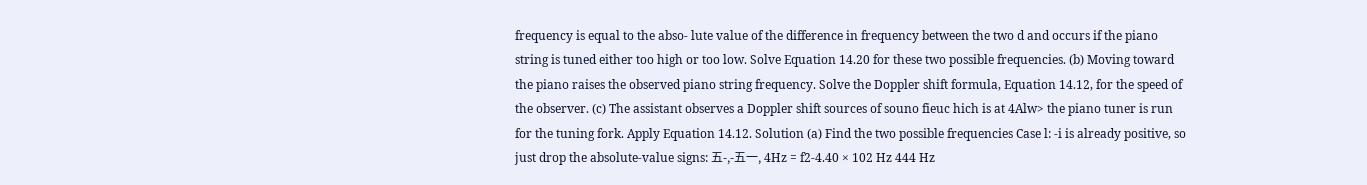frequency is equal to the abso- lute value of the difference in frequency between the two d and occurs if the piano string is tuned either too high or too low. Solve Equation 14.20 for these two possible frequencies. (b) Moving toward the piano raises the observed piano string frequency. Solve the Doppler shift formula, Equation 14.12, for the speed of the observer. (c) The assistant observes a Doppler shift sources of souno fieuc hich is at 4Alw> the piano tuner is run for the tuning fork. Apply Equation 14.12. Solution (a) Find the two possible frequencies Case l: -i is already positive, so just drop the absolute-value signs: 五-,-五一, 4Hz = f2-4.40 × 102 Hz 444 Hz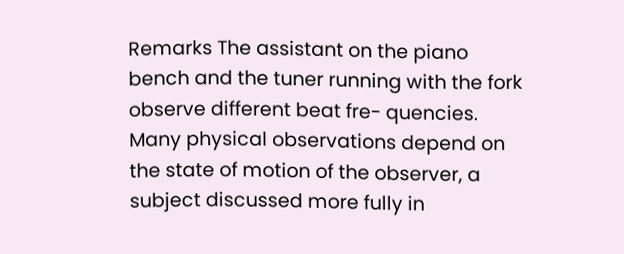Remarks The assistant on the piano bench and the tuner running with the fork observe different beat fre- quencies. Many physical observations depend on the state of motion of the observer, a subject discussed more fully in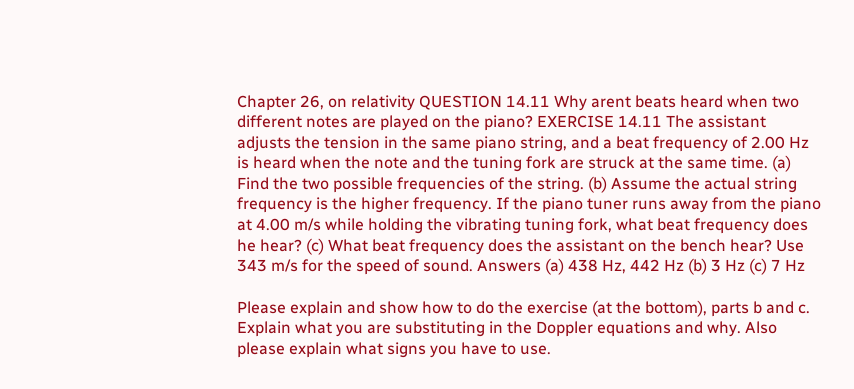Chapter 26, on relativity QUESTION 14.11 Why arent beats heard when two different notes are played on the piano? EXERCISE 14.11 The assistant adjusts the tension in the same piano string, and a beat frequency of 2.00 Hz is heard when the note and the tuning fork are struck at the same time. (a) Find the two possible frequencies of the string. (b) Assume the actual string frequency is the higher frequency. If the piano tuner runs away from the piano at 4.00 m/s while holding the vibrating tuning fork, what beat frequency does he hear? (c) What beat frequency does the assistant on the bench hear? Use 343 m/s for the speed of sound. Answers (a) 438 Hz, 442 Hz (b) 3 Hz (c) 7 Hz

Please explain and show how to do the exercise (at the bottom), parts b and c. Explain what you are substituting in the Doppler equations and why. Also please explain what signs you have to use.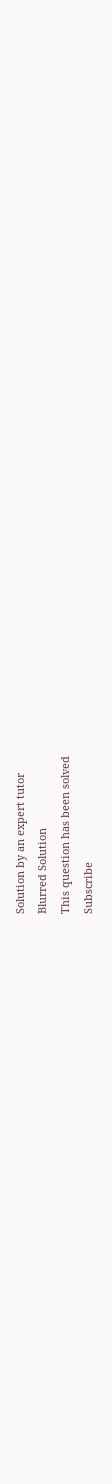Solution by an expert tutor
Blurred Solution
This question has been solved
Subscribe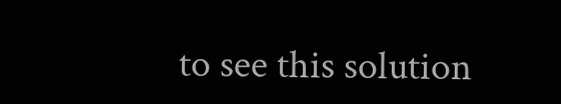to see this solution